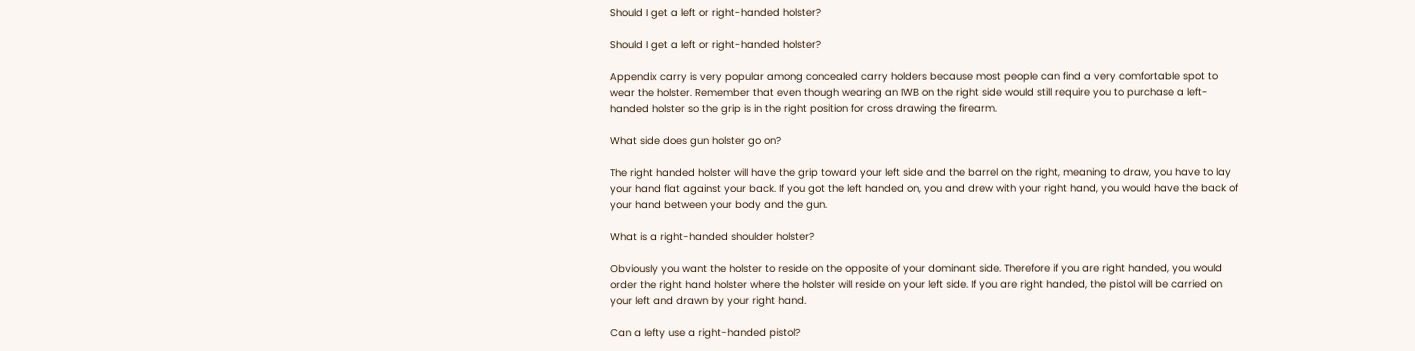Should I get a left or right-handed holster?

Should I get a left or right-handed holster?

Appendix carry is very popular among concealed carry holders because most people can find a very comfortable spot to wear the holster. Remember that even though wearing an IWB on the right side would still require you to purchase a left-handed holster so the grip is in the right position for cross drawing the firearm.

What side does gun holster go on?

The right handed holster will have the grip toward your left side and the barrel on the right, meaning to draw, you have to lay your hand flat against your back. If you got the left handed on, you and drew with your right hand, you would have the back of your hand between your body and the gun.

What is a right-handed shoulder holster?

Obviously you want the holster to reside on the opposite of your dominant side. Therefore if you are right handed, you would order the right hand holster where the holster will reside on your left side. If you are right handed, the pistol will be carried on your left and drawn by your right hand.

Can a lefty use a right-handed pistol?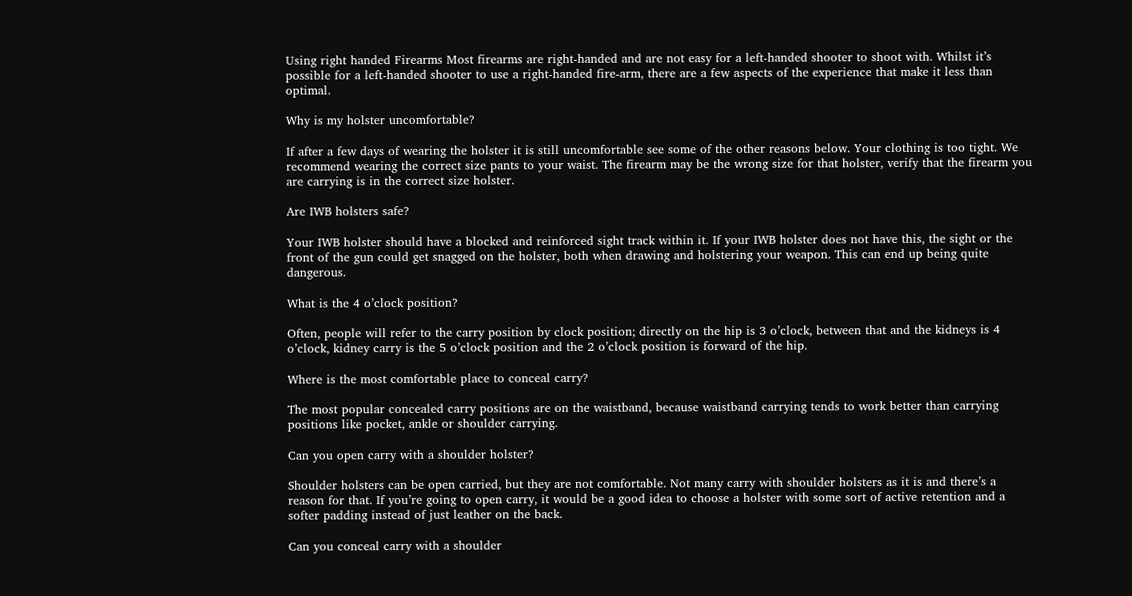Using right handed Firearms Most firearms are right-handed and are not easy for a left-handed shooter to shoot with. Whilst it’s possible for a left-handed shooter to use a right-handed fire-arm, there are a few aspects of the experience that make it less than optimal.

Why is my holster uncomfortable?

If after a few days of wearing the holster it is still uncomfortable see some of the other reasons below. Your clothing is too tight. We recommend wearing the correct size pants to your waist. The firearm may be the wrong size for that holster, verify that the firearm you are carrying is in the correct size holster.

Are IWB holsters safe?

Your IWB holster should have a blocked and reinforced sight track within it. If your IWB holster does not have this, the sight or the front of the gun could get snagged on the holster, both when drawing and holstering your weapon. This can end up being quite dangerous.

What is the 4 o’clock position?

Often, people will refer to the carry position by clock position; directly on the hip is 3 o’clock, between that and the kidneys is 4 o’clock, kidney carry is the 5 o’clock position and the 2 o’clock position is forward of the hip.

Where is the most comfortable place to conceal carry?

The most popular concealed carry positions are on the waistband, because waistband carrying tends to work better than carrying positions like pocket, ankle or shoulder carrying.

Can you open carry with a shoulder holster?

Shoulder holsters can be open carried, but they are not comfortable. Not many carry with shoulder holsters as it is and there’s a reason for that. If you’re going to open carry, it would be a good idea to choose a holster with some sort of active retention and a softer padding instead of just leather on the back.

Can you conceal carry with a shoulder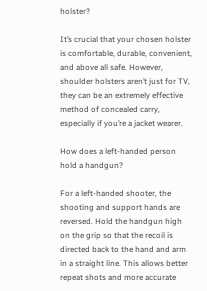holster?

It’s crucial that your chosen holster is comfortable, durable, convenient, and above all safe. However, shoulder holsters aren’t just for TV, they can be an extremely effective method of concealed carry, especially if you’re a jacket wearer.

How does a left-handed person hold a handgun?

For a left-handed shooter, the shooting and support hands are reversed. Hold the handgun high on the grip so that the recoil is directed back to the hand and arm in a straight line. This allows better repeat shots and more accurate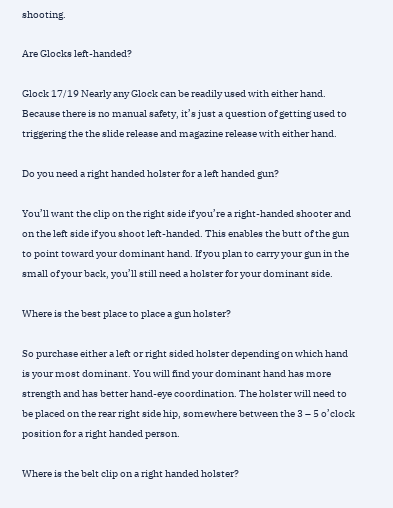shooting.

Are Glocks left-handed?

Glock 17/19 Nearly any Glock can be readily used with either hand. Because there is no manual safety, it’s just a question of getting used to triggering the the slide release and magazine release with either hand.

Do you need a right handed holster for a left handed gun?

You’ll want the clip on the right side if you’re a right-handed shooter and on the left side if you shoot left-handed. This enables the butt of the gun to point toward your dominant hand. If you plan to carry your gun in the small of your back, you’ll still need a holster for your dominant side.

Where is the best place to place a gun holster?

So purchase either a left or right sided holster depending on which hand is your most dominant. You will find your dominant hand has more strength and has better hand-eye coordination. The holster will need to be placed on the rear right side hip, somewhere between the 3 – 5 o’clock position for a right handed person.

Where is the belt clip on a right handed holster?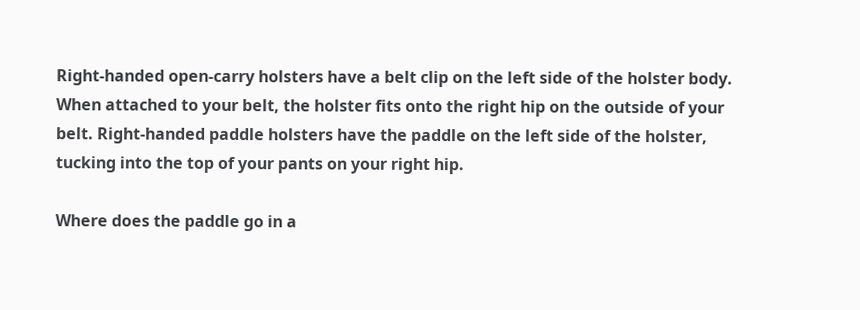Right-handed open-carry holsters have a belt clip on the left side of the holster body. When attached to your belt, the holster fits onto the right hip on the outside of your belt. Right-handed paddle holsters have the paddle on the left side of the holster, tucking into the top of your pants on your right hip.

Where does the paddle go in a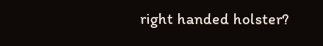right handed holster?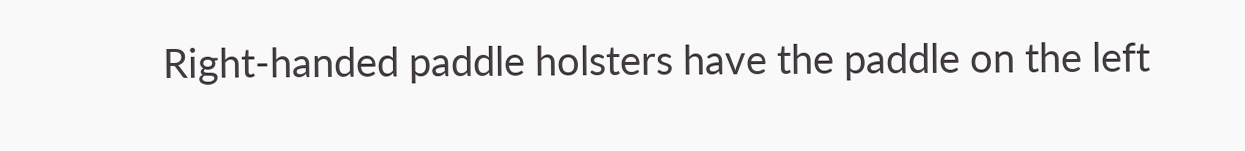Right-handed paddle holsters have the paddle on the left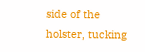side of the holster, tucking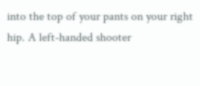into the top of your pants on your right hip. A left-handed shooter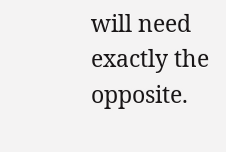will need exactly the opposite.